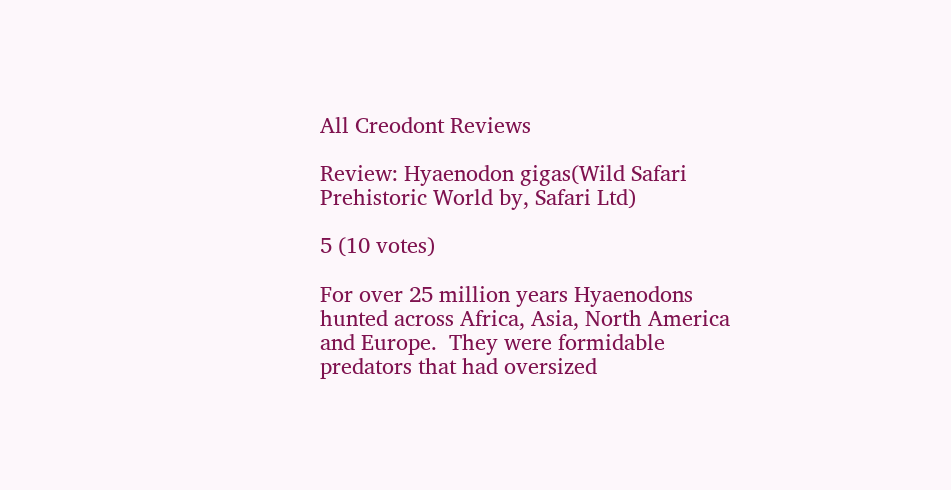All Creodont Reviews

Review: Hyaenodon gigas(Wild Safari Prehistoric World by, Safari Ltd)

5 (10 votes)

For over 25 million years Hyaenodons hunted across Africa, Asia, North America and Europe.  They were formidable predators that had oversized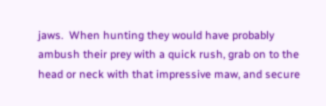jaws.  When hunting they would have probably ambush their prey with a quick rush, grab on to the head or neck with that impressive maw, and secure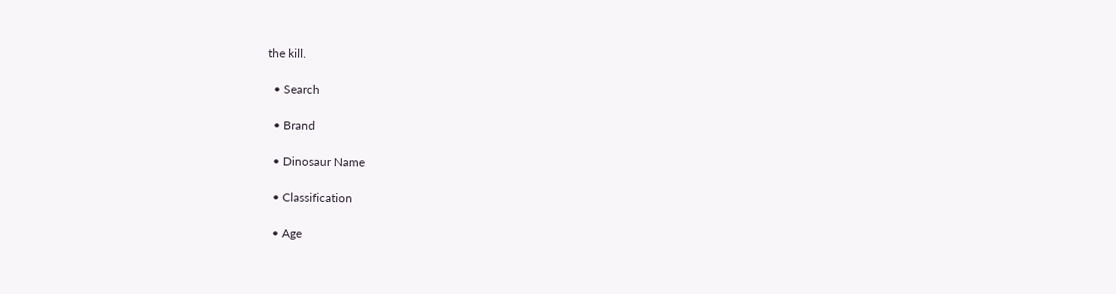the kill.

  • Search

  • Brand

  • Dinosaur Name

  • Classification

  • Age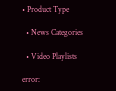• Product Type

  • News Categories

  • Video Playlists

error: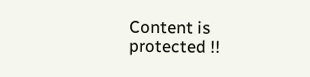Content is protected !!